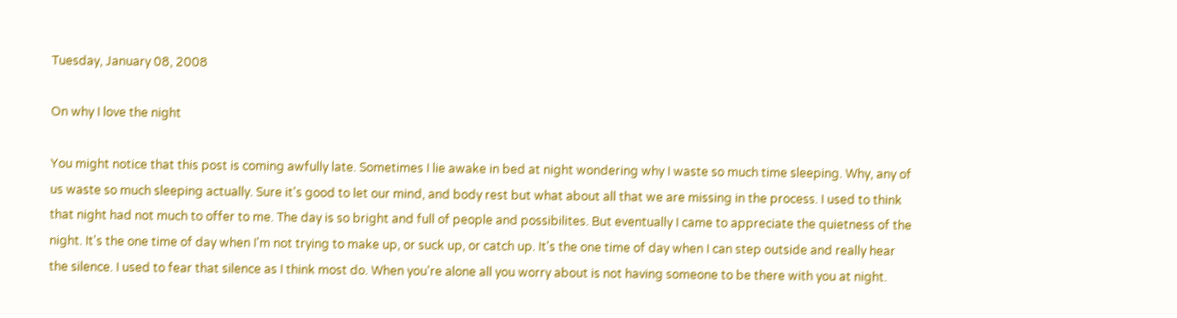Tuesday, January 08, 2008

On why I love the night

You might notice that this post is coming awfully late. Sometimes I lie awake in bed at night wondering why I waste so much time sleeping. Why, any of us waste so much sleeping actually. Sure it's good to let our mind, and body rest but what about all that we are missing in the process. I used to think that night had not much to offer to me. The day is so bright and full of people and possibilites. But eventually I came to appreciate the quietness of the night. It's the one time of day when I'm not trying to make up, or suck up, or catch up. It's the one time of day when I can step outside and really hear the silence. I used to fear that silence as I think most do. When you're alone all you worry about is not having someone to be there with you at night.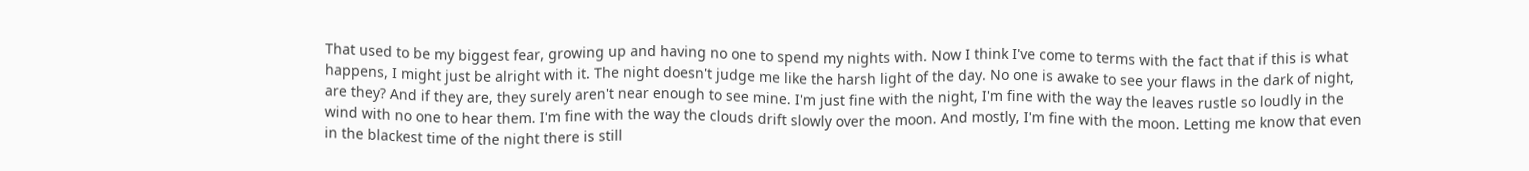That used to be my biggest fear, growing up and having no one to spend my nights with. Now I think I've come to terms with the fact that if this is what happens, I might just be alright with it. The night doesn't judge me like the harsh light of the day. No one is awake to see your flaws in the dark of night, are they? And if they are, they surely aren't near enough to see mine. I'm just fine with the night, I'm fine with the way the leaves rustle so loudly in the wind with no one to hear them. I'm fine with the way the clouds drift slowly over the moon. And mostly, I'm fine with the moon. Letting me know that even in the blackest time of the night there is still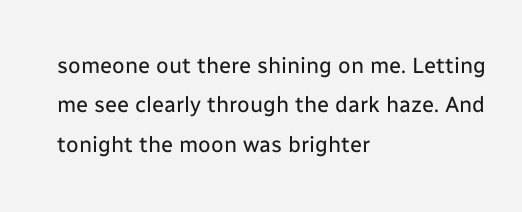someone out there shining on me. Letting me see clearly through the dark haze. And tonight the moon was brighter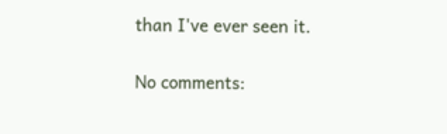than I've ever seen it.

No comments: